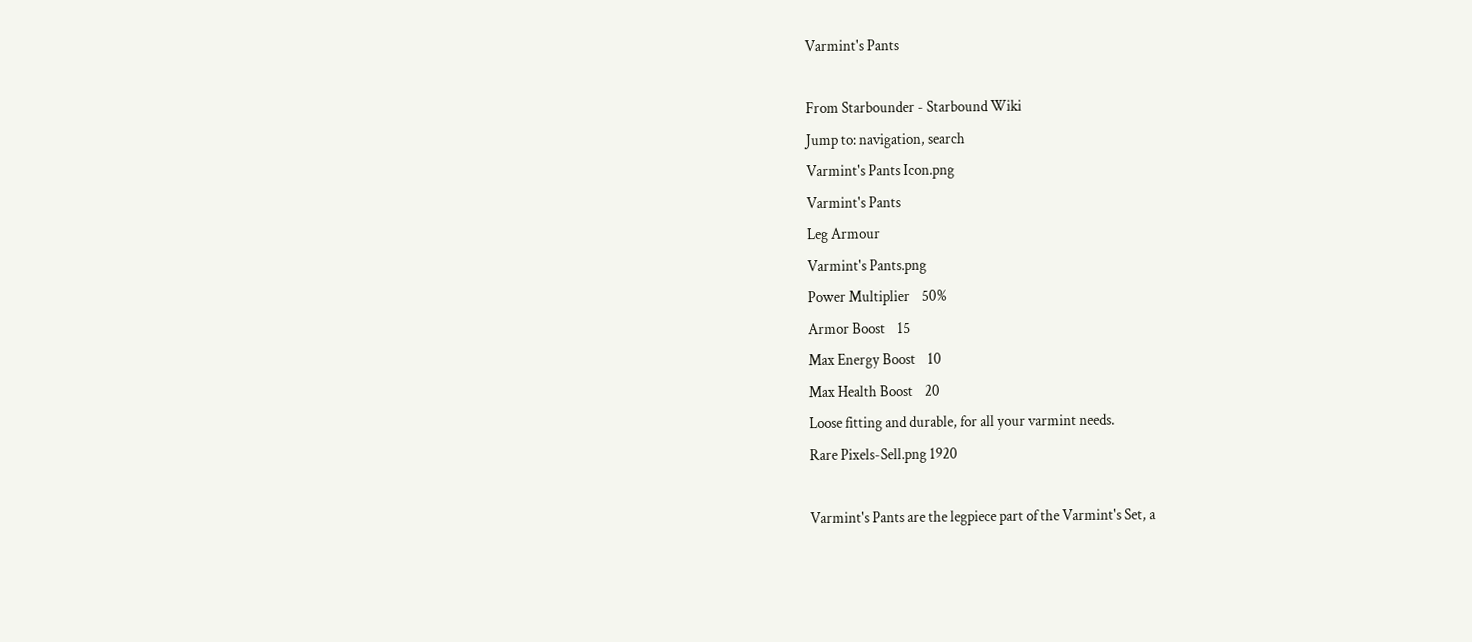Varmint's Pants

From Starbounder - Starbound Wiki
Jump to: navigation, search
Varmint's Pants Icon.png
Varmint's Pants
Leg Armour
Varmint's Pants.png
Power Multiplier    50%
Armor Boost    15
Max Energy Boost    10
Max Health Boost    20
Loose fitting and durable, for all your varmint needs.
Rare Pixels-Sell.png 1920

Varmint's Pants are the legpiece part of the Varmint's Set, a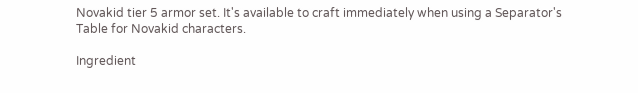Novakid tier 5 armor set. It's available to craft immediately when using a Separator's Table for Novakid characters.

Ingredient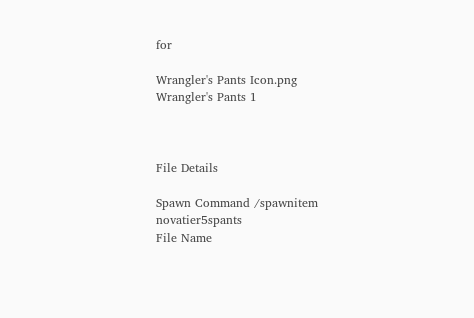for

Wrangler's Pants Icon.png Wrangler's Pants 1



File Details

Spawn Command /spawnitem novatier5spants
File Name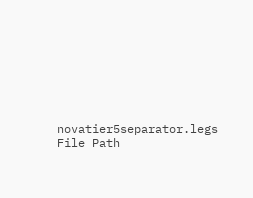novatier5separator.legs
File Path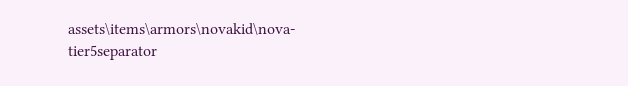assets\items\armors\novakid\nova-tier5separator